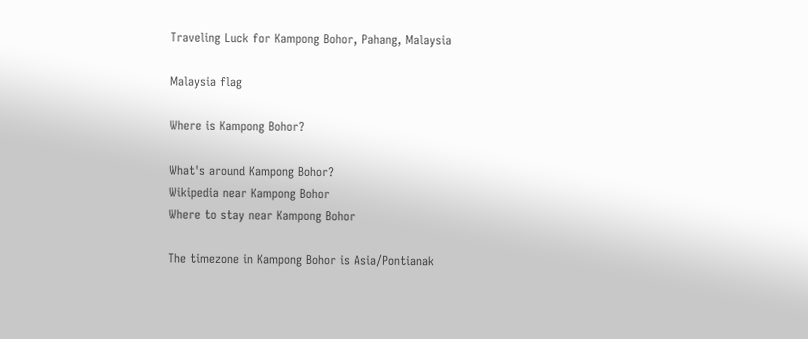Traveling Luck for Kampong Bohor, Pahang, Malaysia

Malaysia flag

Where is Kampong Bohor?

What's around Kampong Bohor?
Wikipedia near Kampong Bohor
Where to stay near Kampong Bohor

The timezone in Kampong Bohor is Asia/Pontianak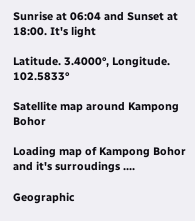Sunrise at 06:04 and Sunset at 18:00. It's light

Latitude. 3.4000°, Longitude. 102.5833°

Satellite map around Kampong Bohor

Loading map of Kampong Bohor and it's surroudings ....

Geographic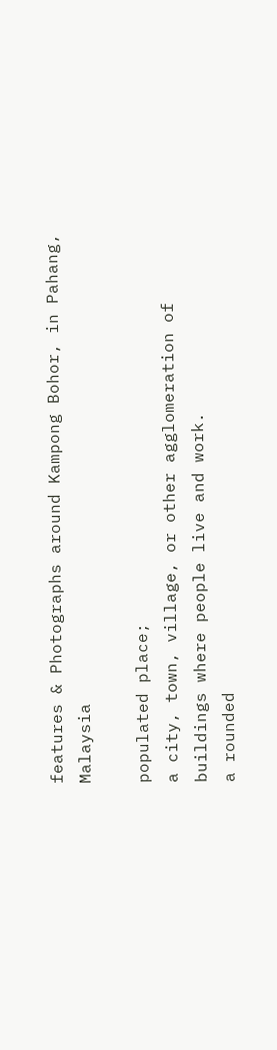features & Photographs around Kampong Bohor, in Pahang, Malaysia

populated place;
a city, town, village, or other agglomeration of buildings where people live and work.
a rounded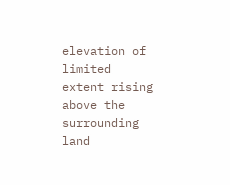elevation of limited extent rising above the surrounding land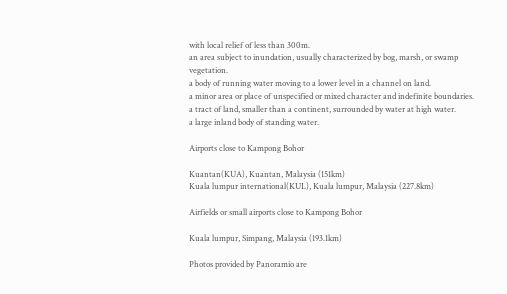with local relief of less than 300m.
an area subject to inundation, usually characterized by bog, marsh, or swamp vegetation.
a body of running water moving to a lower level in a channel on land.
a minor area or place of unspecified or mixed character and indefinite boundaries.
a tract of land, smaller than a continent, surrounded by water at high water.
a large inland body of standing water.

Airports close to Kampong Bohor

Kuantan(KUA), Kuantan, Malaysia (151km)
Kuala lumpur international(KUL), Kuala lumpur, Malaysia (227.8km)

Airfields or small airports close to Kampong Bohor

Kuala lumpur, Simpang, Malaysia (193.1km)

Photos provided by Panoramio are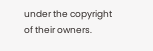under the copyright of their owners.